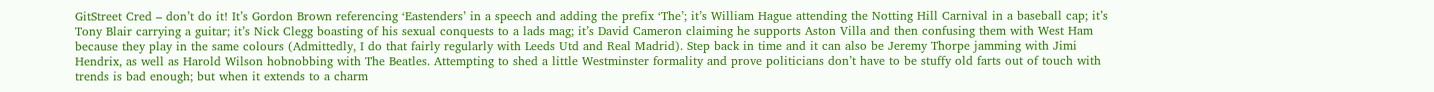GitStreet Cred – don’t do it! It’s Gordon Brown referencing ‘Eastenders’ in a speech and adding the prefix ‘The’; it’s William Hague attending the Notting Hill Carnival in a baseball cap; it’s Tony Blair carrying a guitar; it’s Nick Clegg boasting of his sexual conquests to a lads mag; it’s David Cameron claiming he supports Aston Villa and then confusing them with West Ham because they play in the same colours (Admittedly, I do that fairly regularly with Leeds Utd and Real Madrid). Step back in time and it can also be Jeremy Thorpe jamming with Jimi Hendrix, as well as Harold Wilson hobnobbing with The Beatles. Attempting to shed a little Westminster formality and prove politicians don’t have to be stuffy old farts out of touch with trends is bad enough; but when it extends to a charm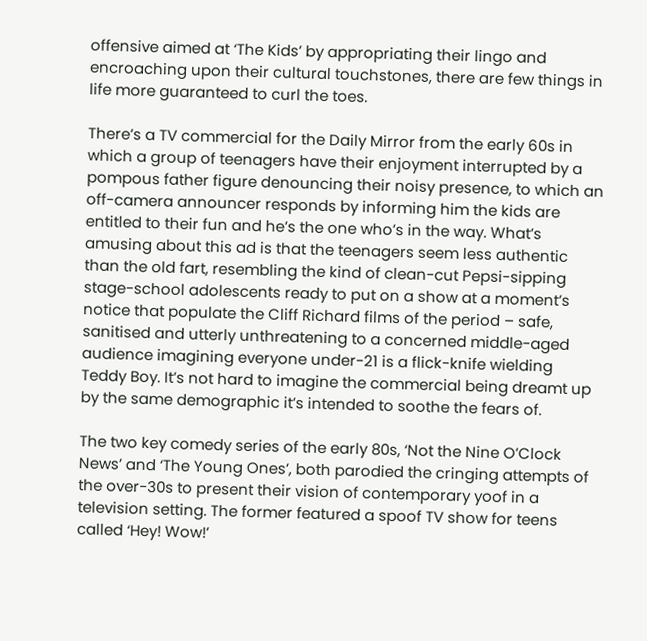offensive aimed at ‘The Kids’ by appropriating their lingo and encroaching upon their cultural touchstones, there are few things in life more guaranteed to curl the toes.

There’s a TV commercial for the Daily Mirror from the early 60s in which a group of teenagers have their enjoyment interrupted by a pompous father figure denouncing their noisy presence, to which an off-camera announcer responds by informing him the kids are entitled to their fun and he’s the one who’s in the way. What’s amusing about this ad is that the teenagers seem less authentic than the old fart, resembling the kind of clean-cut Pepsi-sipping stage-school adolescents ready to put on a show at a moment’s notice that populate the Cliff Richard films of the period – safe, sanitised and utterly unthreatening to a concerned middle-aged audience imagining everyone under-21 is a flick-knife wielding Teddy Boy. It’s not hard to imagine the commercial being dreamt up by the same demographic it’s intended to soothe the fears of.

The two key comedy series of the early 80s, ‘Not the Nine O’Clock News’ and ‘The Young Ones’, both parodied the cringing attempts of the over-30s to present their vision of contemporary yoof in a television setting. The former featured a spoof TV show for teens called ‘Hey! Wow!’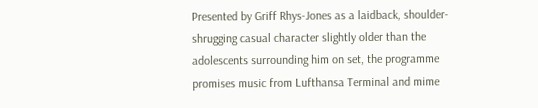Presented by Griff Rhys-Jones as a laidback, shoulder-shrugging casual character slightly older than the adolescents surrounding him on set, the programme promises music from Lufthansa Terminal and mime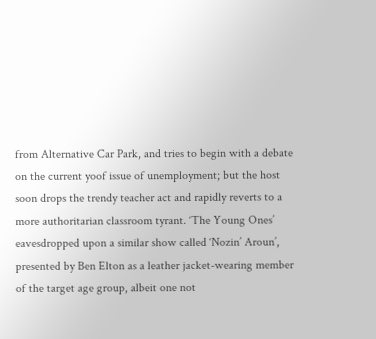from Alternative Car Park, and tries to begin with a debate on the current yoof issue of unemployment; but the host soon drops the trendy teacher act and rapidly reverts to a more authoritarian classroom tyrant. ‘The Young Ones’ eavesdropped upon a similar show called ‘Nozin’ Aroun’, presented by Ben Elton as a leather jacket-wearing member of the target age group, albeit one not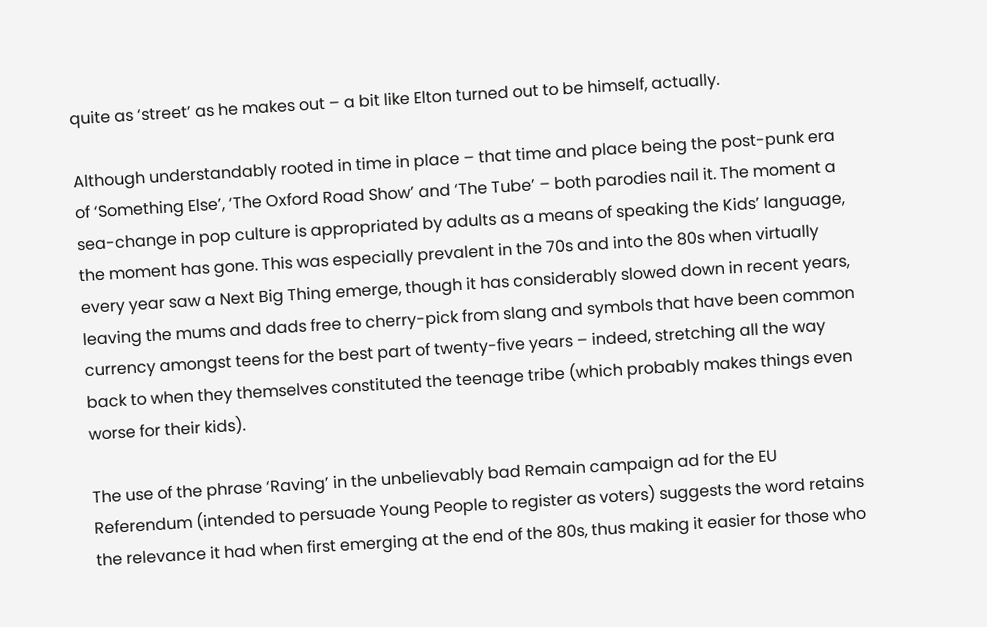quite as ‘street’ as he makes out – a bit like Elton turned out to be himself, actually.

Although understandably rooted in time in place – that time and place being the post-punk era of ‘Something Else’, ‘The Oxford Road Show’ and ‘The Tube’ – both parodies nail it. The moment a sea-change in pop culture is appropriated by adults as a means of speaking the Kids’ language, the moment has gone. This was especially prevalent in the 70s and into the 80s when virtually every year saw a Next Big Thing emerge, though it has considerably slowed down in recent years, leaving the mums and dads free to cherry-pick from slang and symbols that have been common currency amongst teens for the best part of twenty-five years – indeed, stretching all the way back to when they themselves constituted the teenage tribe (which probably makes things even worse for their kids).

The use of the phrase ‘Raving’ in the unbelievably bad Remain campaign ad for the EU Referendum (intended to persuade Young People to register as voters) suggests the word retains the relevance it had when first emerging at the end of the 80s, thus making it easier for those who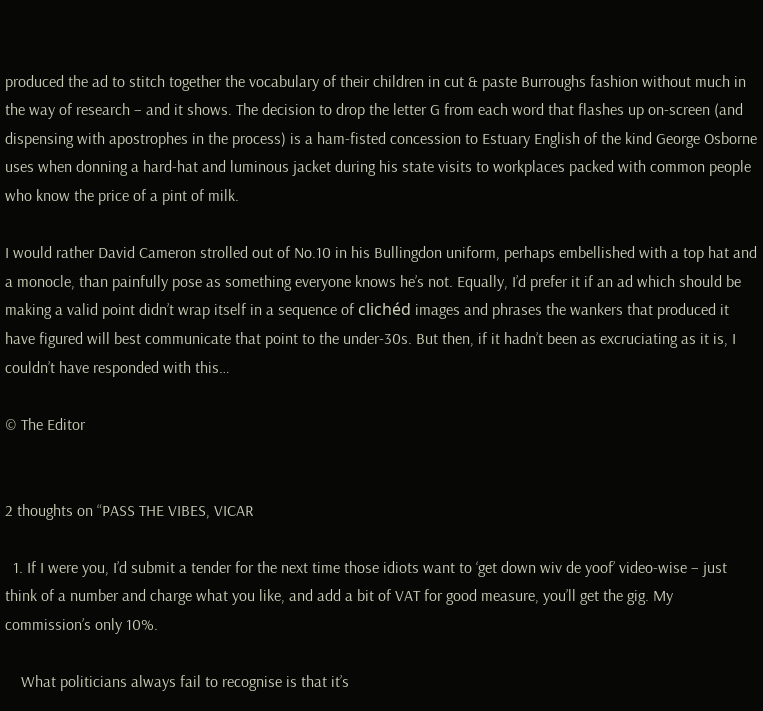produced the ad to stitch together the vocabulary of their children in cut & paste Burroughs fashion without much in the way of research – and it shows. The decision to drop the letter G from each word that flashes up on-screen (and dispensing with apostrophes in the process) is a ham-fisted concession to Estuary English of the kind George Osborne uses when donning a hard-hat and luminous jacket during his state visits to workplaces packed with common people who know the price of a pint of milk.

I would rather David Cameron strolled out of No.10 in his Bullingdon uniform, perhaps embellished with a top hat and a monocle, than painfully pose as something everyone knows he’s not. Equally, I’d prefer it if an ad which should be making a valid point didn’t wrap itself in a sequence of clichéd images and phrases the wankers that produced it have figured will best communicate that point to the under-30s. But then, if it hadn’t been as excruciating as it is, I couldn’t have responded with this…

© The Editor


2 thoughts on “PASS THE VIBES, VICAR

  1. If I were you, I’d submit a tender for the next time those idiots want to ‘get down wiv de yoof’ video-wise – just think of a number and charge what you like, and add a bit of VAT for good measure, you’ll get the gig. My commission’s only 10%.

    What politicians always fail to recognise is that it’s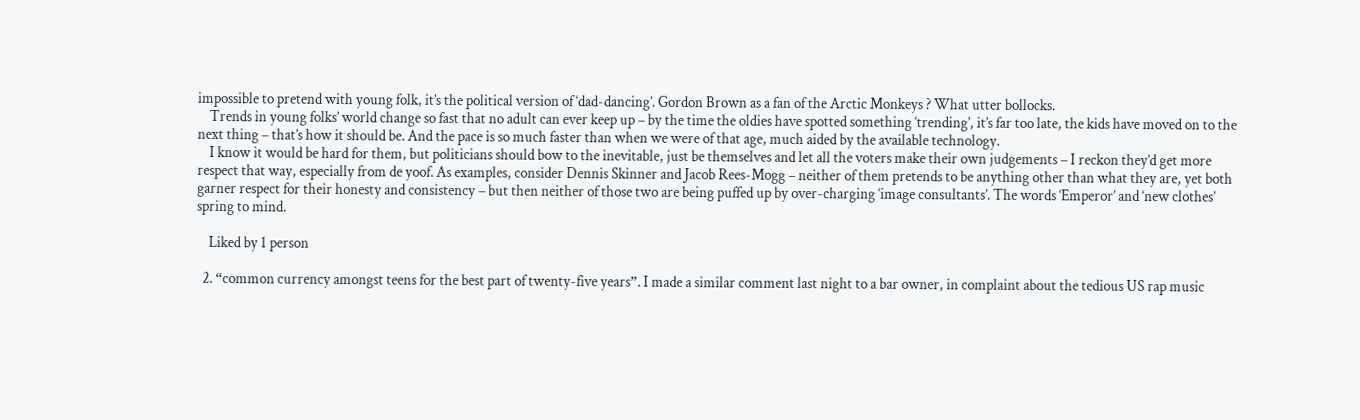impossible to pretend with young folk, it’s the political version of ‘dad-dancing’. Gordon Brown as a fan of the Arctic Monkeys ? What utter bollocks.
    Trends in young folks’ world change so fast that no adult can ever keep up – by the time the oldies have spotted something ‘trending’, it’s far too late, the kids have moved on to the next thing – that’s how it should be. And the pace is so much faster than when we were of that age, much aided by the available technology.
    I know it would be hard for them, but politicians should bow to the inevitable, just be themselves and let all the voters make their own judgements – I reckon they’d get more respect that way, especially from de yoof. As examples, consider Dennis Skinner and Jacob Rees-Mogg – neither of them pretends to be anything other than what they are, yet both garner respect for their honesty and consistency – but then neither of those two are being puffed up by over-charging ‘image consultants’. The words ‘Emperor’ and ‘new clothes’ spring to mind.

    Liked by 1 person

  2. “common currency amongst teens for the best part of twenty-five years”. I made a similar comment last night to a bar owner, in complaint about the tedious US rap music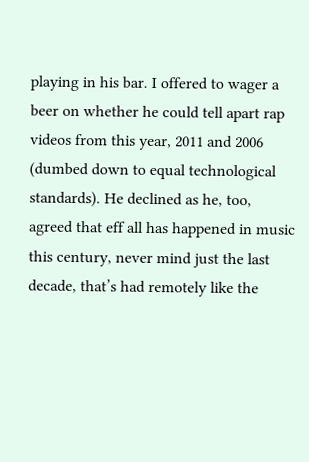playing in his bar. I offered to wager a beer on whether he could tell apart rap videos from this year, 2011 and 2006 (dumbed down to equal technological standards). He declined as he, too, agreed that eff all has happened in music this century, never mind just the last decade, that’s had remotely like the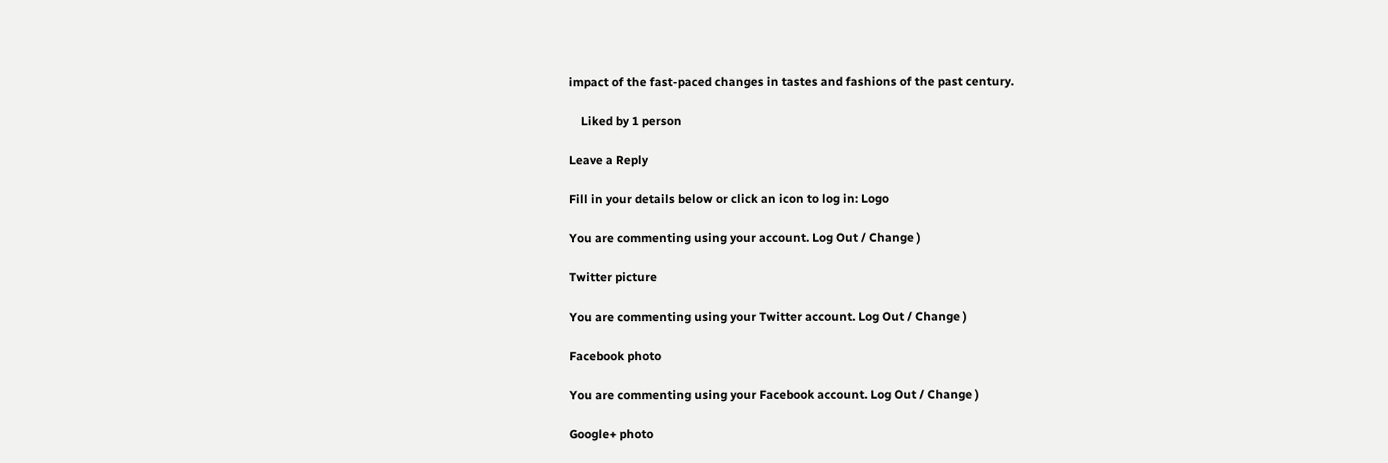impact of the fast-paced changes in tastes and fashions of the past century.

    Liked by 1 person

Leave a Reply

Fill in your details below or click an icon to log in: Logo

You are commenting using your account. Log Out / Change )

Twitter picture

You are commenting using your Twitter account. Log Out / Change )

Facebook photo

You are commenting using your Facebook account. Log Out / Change )

Google+ photo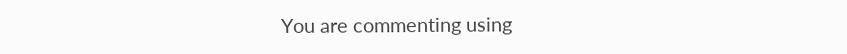You are commenting using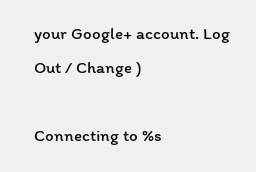your Google+ account. Log Out / Change )

Connecting to %s